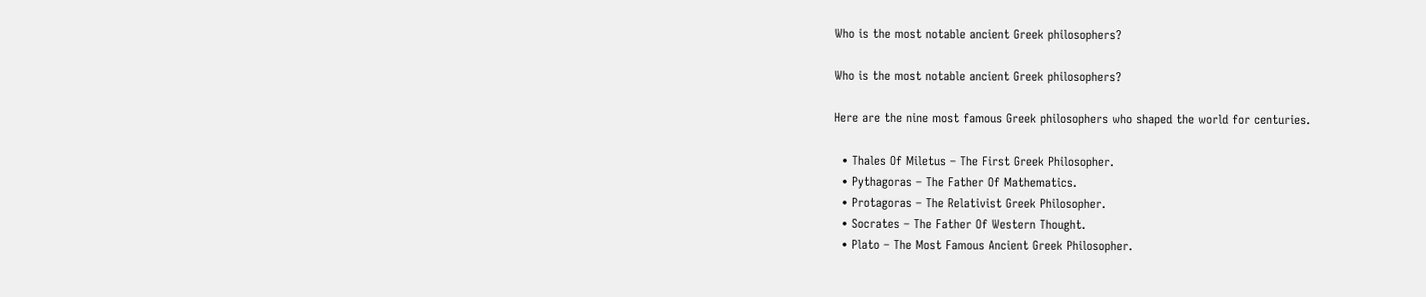Who is the most notable ancient Greek philosophers?

Who is the most notable ancient Greek philosophers?

Here are the nine most famous Greek philosophers who shaped the world for centuries.

  • Thales Of Miletus – The First Greek Philosopher.
  • Pythagoras – The Father Of Mathematics.
  • Protagoras – The Relativist Greek Philosopher.
  • Socrates – The Father Of Western Thought.
  • Plato – The Most Famous Ancient Greek Philosopher.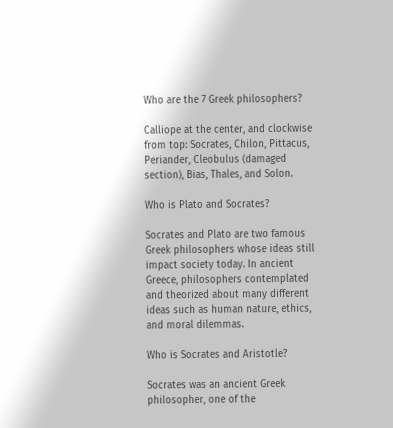Who are the 7 Greek philosophers?

Calliope at the center, and clockwise from top: Socrates, Chilon, Pittacus, Periander, Cleobulus (damaged section), Bias, Thales, and Solon.

Who is Plato and Socrates?

Socrates and Plato are two famous Greek philosophers whose ideas still impact society today. In ancient Greece, philosophers contemplated and theorized about many different ideas such as human nature, ethics, and moral dilemmas.

Who is Socrates and Aristotle?

Socrates was an ancient Greek philosopher, one of the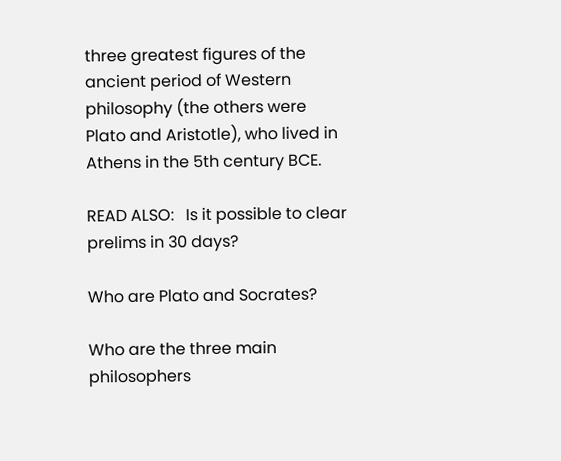three greatest figures of the ancient period of Western philosophy (the others were Plato and Aristotle), who lived in Athens in the 5th century BCE.

READ ALSO:   Is it possible to clear prelims in 30 days?

Who are Plato and Socrates?

Who are the three main philosophers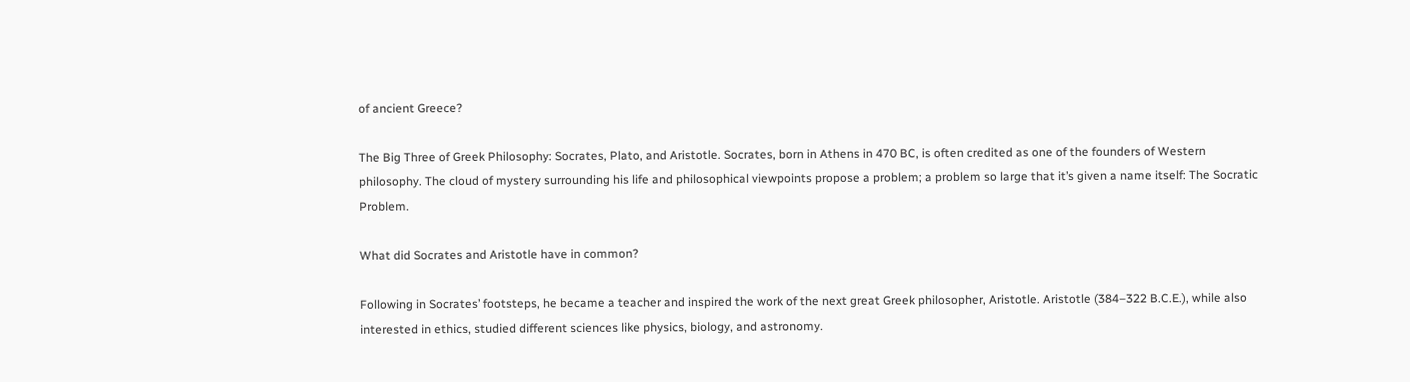of ancient Greece?

The Big Three of Greek Philosophy: Socrates, Plato, and Aristotle. Socrates, born in Athens in 470 BC, is often credited as one of the founders of Western philosophy. The cloud of mystery surrounding his life and philosophical viewpoints propose a problem; a problem so large that it’s given a name itself: The Socratic Problem.

What did Socrates and Aristotle have in common?

Following in Socrates’ footsteps, he became a teacher and inspired the work of the next great Greek philosopher, Aristotle. Aristotle (384–322 B.C.E.), while also interested in ethics, studied different sciences like physics, biology, and astronomy.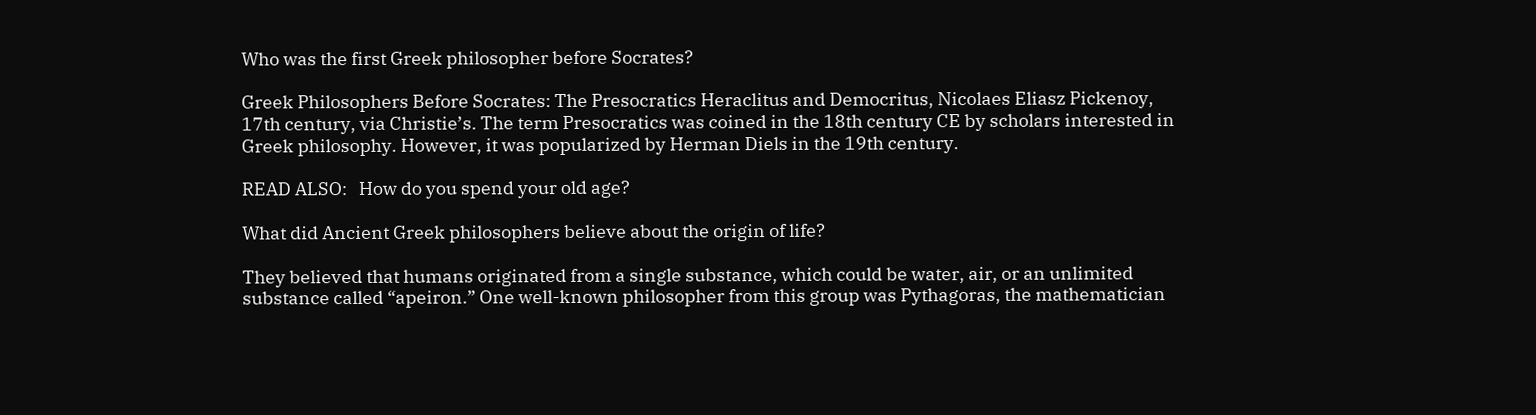Who was the first Greek philosopher before Socrates?

Greek Philosophers Before Socrates: The Presocratics Heraclitus and Democritus, Nicolaes Eliasz Pickenoy, 17th century, via Christie’s. The term Presocratics was coined in the 18th century CE by scholars interested in Greek philosophy. However, it was popularized by Herman Diels in the 19th century.

READ ALSO:   How do you spend your old age?

What did Ancient Greek philosophers believe about the origin of life?

They believed that humans originated from a single substance, which could be water, air, or an unlimited substance called “apeiron.” One well-known philosopher from this group was Pythagoras, the mathematician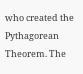who created the Pythagorean Theorem. The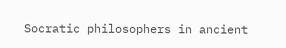Socratic philosophers in ancient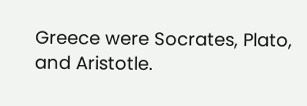Greece were Socrates, Plato, and Aristotle.